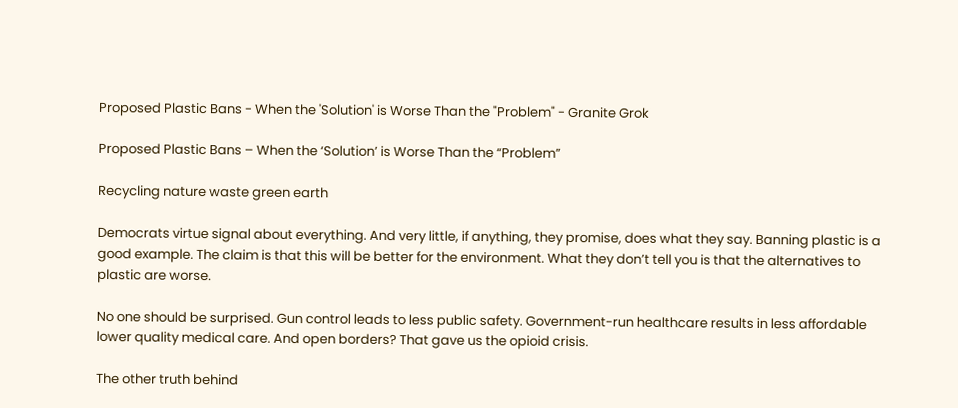Proposed Plastic Bans - When the 'Solution' is Worse Than the "Problem" - Granite Grok

Proposed Plastic Bans – When the ‘Solution’ is Worse Than the “Problem”

Recycling nature waste green earth

Democrats virtue signal about everything. And very little, if anything, they promise, does what they say. Banning plastic is a good example. The claim is that this will be better for the environment. What they don’t tell you is that the alternatives to plastic are worse.

No one should be surprised. Gun control leads to less public safety. Government-run healthcare results in less affordable lower quality medical care. And open borders? That gave us the opioid crisis.

The other truth behind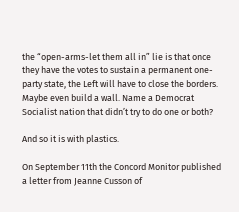the “open-arms-let them all in” lie is that once they have the votes to sustain a permanent one-party state, the Left will have to close the borders. Maybe even build a wall. Name a Democrat Socialist nation that didn’t try to do one or both?

And so it is with plastics.

On September 11th the Concord Monitor published a letter from Jeanne Cusson of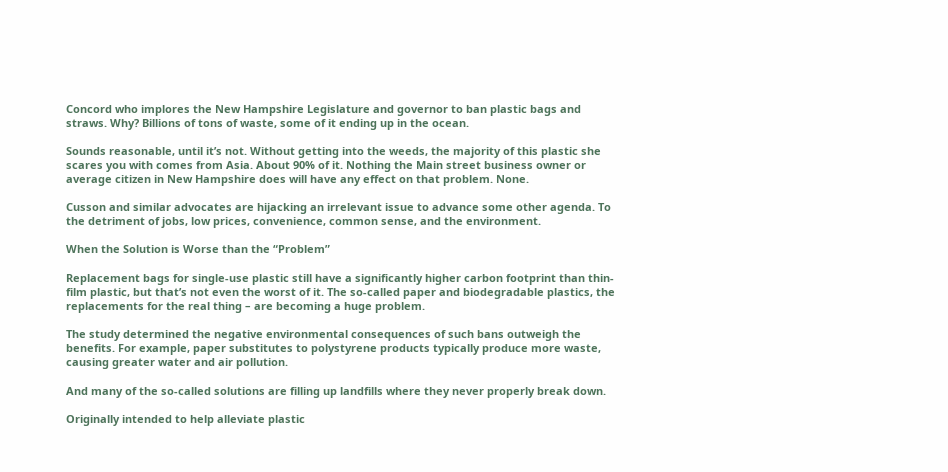Concord who implores the New Hampshire Legislature and governor to ban plastic bags and straws. Why? Billions of tons of waste, some of it ending up in the ocean.

Sounds reasonable, until it’s not. Without getting into the weeds, the majority of this plastic she scares you with comes from Asia. About 90% of it. Nothing the Main street business owner or average citizen in New Hampshire does will have any effect on that problem. None.

Cusson and similar advocates are hijacking an irrelevant issue to advance some other agenda. To the detriment of jobs, low prices, convenience, common sense, and the environment.

When the Solution is Worse than the “Problem”

Replacement bags for single-use plastic still have a significantly higher carbon footprint than thin-film plastic, but that’s not even the worst of it. The so-called paper and biodegradable plastics, the replacements for the real thing – are becoming a huge problem.

The study determined the negative environmental consequences of such bans outweigh the benefits. For example, paper substitutes to polystyrene products typically produce more waste, causing greater water and air pollution.

And many of the so-called solutions are filling up landfills where they never properly break down.

Originally intended to help alleviate plastic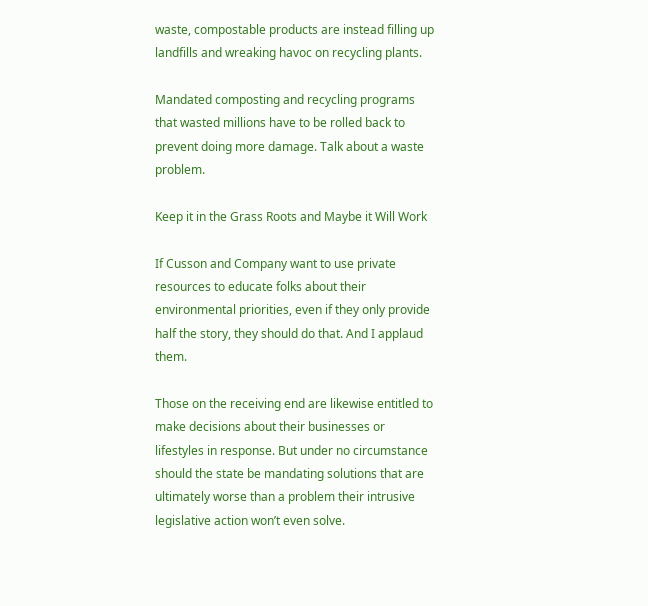waste, compostable products are instead filling up landfills and wreaking havoc on recycling plants.

Mandated composting and recycling programs that wasted millions have to be rolled back to prevent doing more damage. Talk about a waste problem.

Keep it in the Grass Roots and Maybe it Will Work

If Cusson and Company want to use private resources to educate folks about their environmental priorities, even if they only provide half the story, they should do that. And I applaud them.

Those on the receiving end are likewise entitled to make decisions about their businesses or lifestyles in response. But under no circumstance should the state be mandating solutions that are ultimately worse than a problem their intrusive legislative action won’t even solve.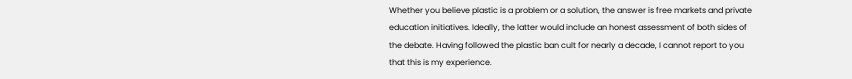Whether you believe plastic is a problem or a solution, the answer is free markets and private education initiatives. Ideally, the latter would include an honest assessment of both sides of the debate. Having followed the plastic ban cult for nearly a decade, I cannot report to you that this is my experience.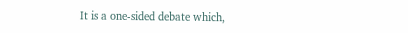It is a one-sided debate which,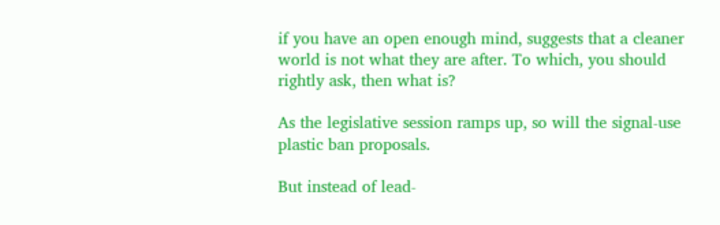if you have an open enough mind, suggests that a cleaner world is not what they are after. To which, you should rightly ask, then what is?

As the legislative session ramps up, so will the signal-use plastic ban proposals.

But instead of lead-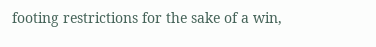footing restrictions for the sake of a win,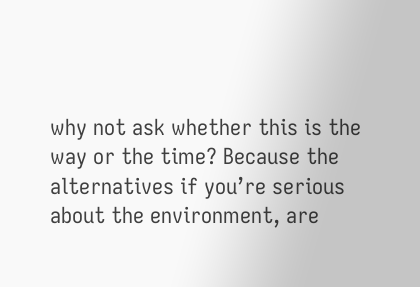why not ask whether this is the way or the time? Because the alternatives if you’re serious about the environment, are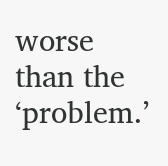worse than the ‘problem.’